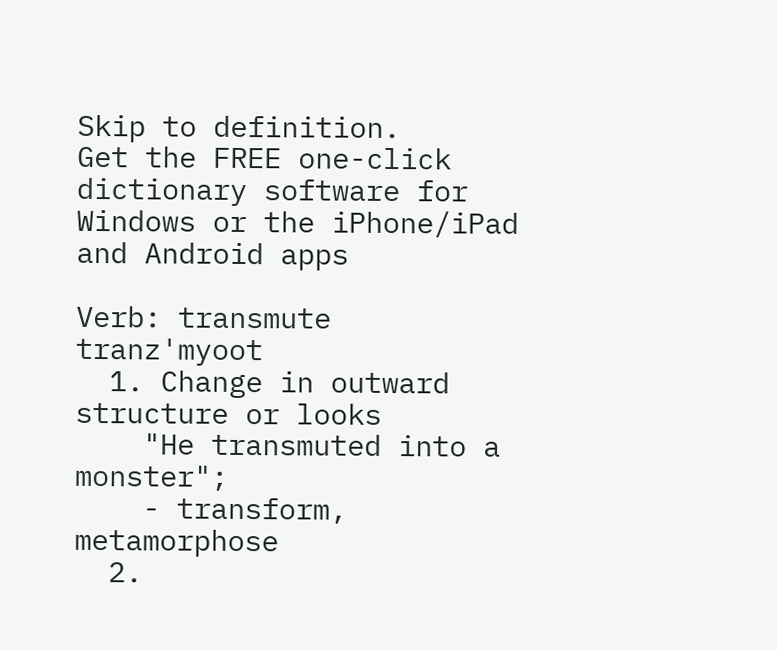Skip to definition.
Get the FREE one-click dictionary software for Windows or the iPhone/iPad and Android apps

Verb: transmute  tranz'myoot
  1. Change in outward structure or looks
    "He transmuted into a monster";
    - transform, metamorphose
  2.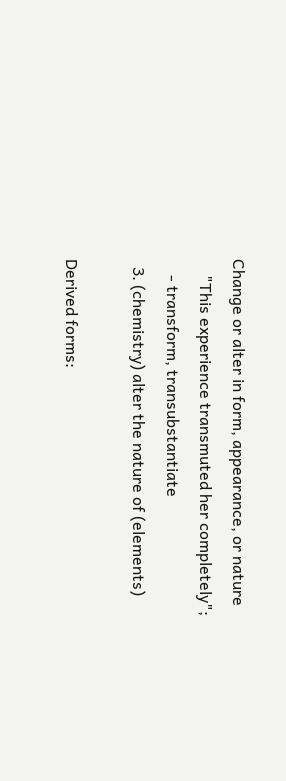Change or alter in form, appearance, or nature
    "This experience transmuted her completely";
    - transform, transubstantiate
  3. (chemistry) alter the nature of (elements)

Derived forms: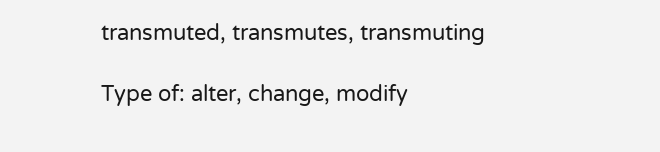transmuted, transmutes, transmuting

Type of: alter, change, modify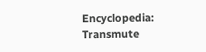Encyclopedia: Transmute